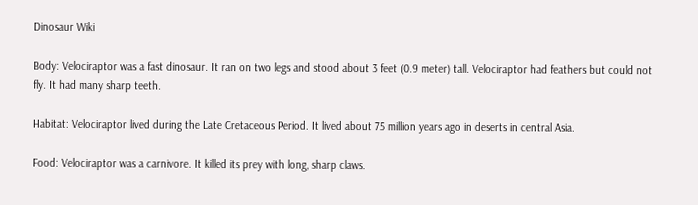Dinosaur Wiki

Body: Velociraptor was a fast dinosaur. It ran on two legs and stood about 3 feet (0.9 meter) tall. Velociraptor had feathers but could not fly. It had many sharp teeth.

Habitat: Velociraptor lived during the Late Cretaceous Period. It lived about 75 million years ago in deserts in central Asia.

Food: Velociraptor was a carnivore. It killed its prey with long, sharp claws.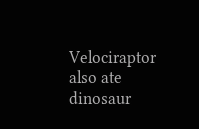Velociraptor also ate dinosaur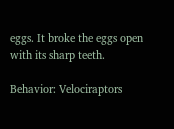eggs. It broke the eggs open with its sharp teeth.

Behavior: Velociraptors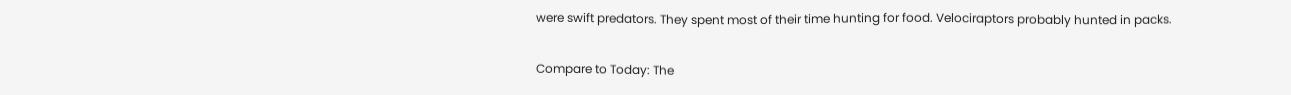were swift predators. They spent most of their time hunting for food. Velociraptors probably hunted in packs.

Compare to Today: The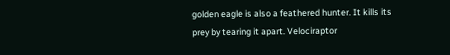golden eagle is also a feathered hunter. It kills its prey by tearing it apart. Velociraptor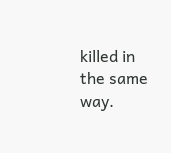killed in the same way.